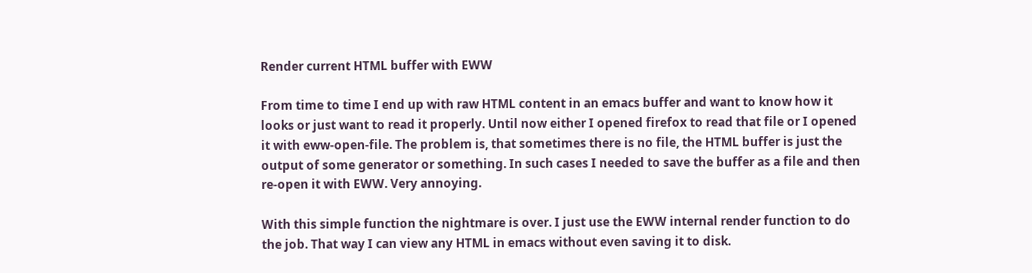Render current HTML buffer with EWW

From time to time I end up with raw HTML content in an emacs buffer and want to know how it looks or just want to read it properly. Until now either I opened firefox to read that file or I opened it with eww-open-file. The problem is, that sometimes there is no file, the HTML buffer is just the output of some generator or something. In such cases I needed to save the buffer as a file and then re-open it with EWW. Very annoying.

With this simple function the nightmare is over. I just use the EWW internal render function to do the job. That way I can view any HTML in emacs without even saving it to disk.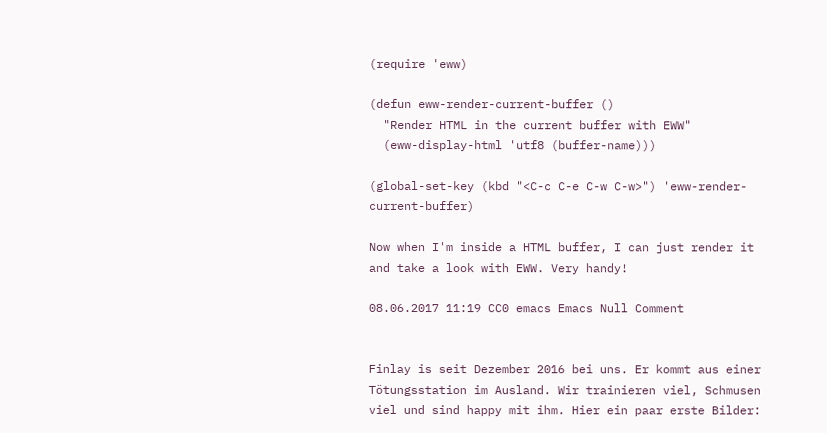(require 'eww)

(defun eww-render-current-buffer ()
  "Render HTML in the current buffer with EWW"
  (eww-display-html 'utf8 (buffer-name)))

(global-set-key (kbd "<C-c C-e C-w C-w>") 'eww-render-current-buffer)

Now when I'm inside a HTML buffer, I can just render it and take a look with EWW. Very handy!

08.06.2017 11:19 CC0 emacs Emacs Null Comment


Finlay is seit Dezember 2016 bei uns. Er kommt aus einer Tötungsstation im Ausland. Wir trainieren viel, Schmusen viel und sind happy mit ihm. Hier ein paar erste Bilder: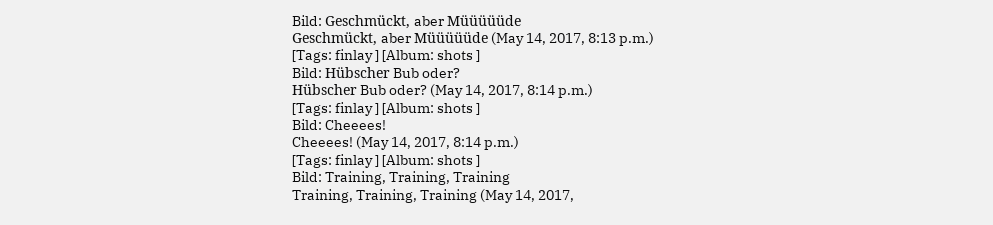Bild: Geschmückt, aber Müüüüüde
Geschmückt, aber Müüüüüde (May 14, 2017, 8:13 p.m.)
[Tags: finlay ] [Album: shots ]
Bild: Hübscher Bub oder?
Hübscher Bub oder? (May 14, 2017, 8:14 p.m.)
[Tags: finlay ] [Album: shots ]
Bild: Cheeees!
Cheeees! (May 14, 2017, 8:14 p.m.)
[Tags: finlay ] [Album: shots ]
Bild: Training, Training, Training
Training, Training, Training (May 14, 2017,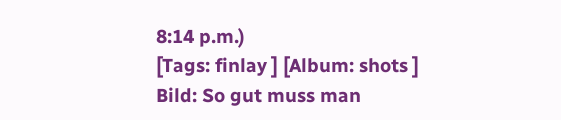8:14 p.m.)
[Tags: finlay ] [Album: shots ]
Bild: So gut muss man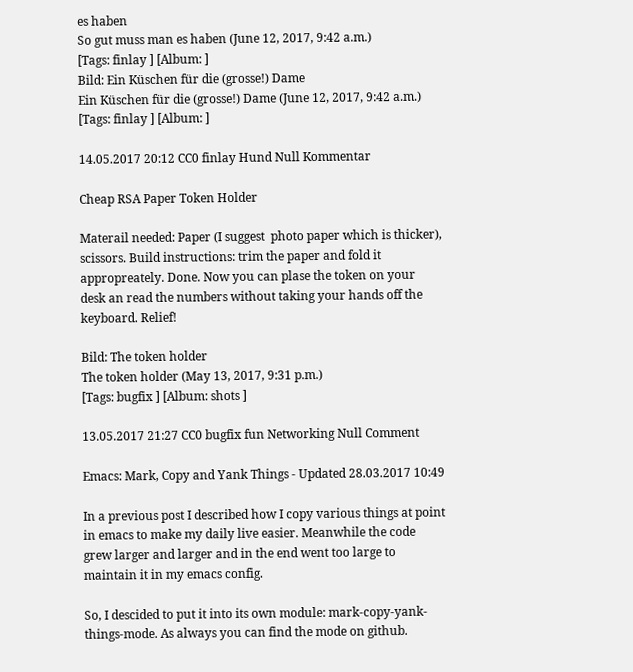es haben
So gut muss man es haben (June 12, 2017, 9:42 a.m.)
[Tags: finlay ] [Album: ]
Bild: Ein Küschen für die (grosse!) Dame
Ein Küschen für die (grosse!) Dame (June 12, 2017, 9:42 a.m.)
[Tags: finlay ] [Album: ]

14.05.2017 20:12 CC0 finlay Hund Null Kommentar

Cheap RSA Paper Token Holder

Materail needed: Paper (I suggest  photo paper which is thicker), scissors. Build instructions: trim the paper and fold it appropreately. Done. Now you can plase the token on your desk an read the numbers without taking your hands off the keyboard. Relief!

Bild: The token holder
The token holder (May 13, 2017, 9:31 p.m.)
[Tags: bugfix ] [Album: shots ]

13.05.2017 21:27 CC0 bugfix fun Networking Null Comment

Emacs: Mark, Copy and Yank Things - Updated 28.03.2017 10:49

In a previous post I described how I copy various things at point in emacs to make my daily live easier. Meanwhile the code grew larger and larger and in the end went too large to maintain it in my emacs config.

So, I descided to put it into its own module: mark-copy-yank-things-mode. As always you can find the mode on github.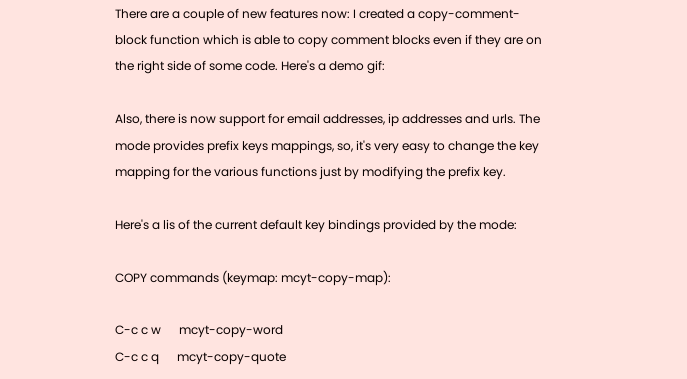There are a couple of new features now: I created a copy-comment-block function which is able to copy comment blocks even if they are on the right side of some code. Here's a demo gif:

Also, there is now support for email addresses, ip addresses and urls. The mode provides prefix keys mappings, so, it's very easy to change the key mapping for the various functions just by modifying the prefix key.

Here's a lis of the current default key bindings provided by the mode:

COPY commands (keymap: mcyt-copy-map):

C-c c w      mcyt-copy-word
C-c c q      mcyt-copy-quote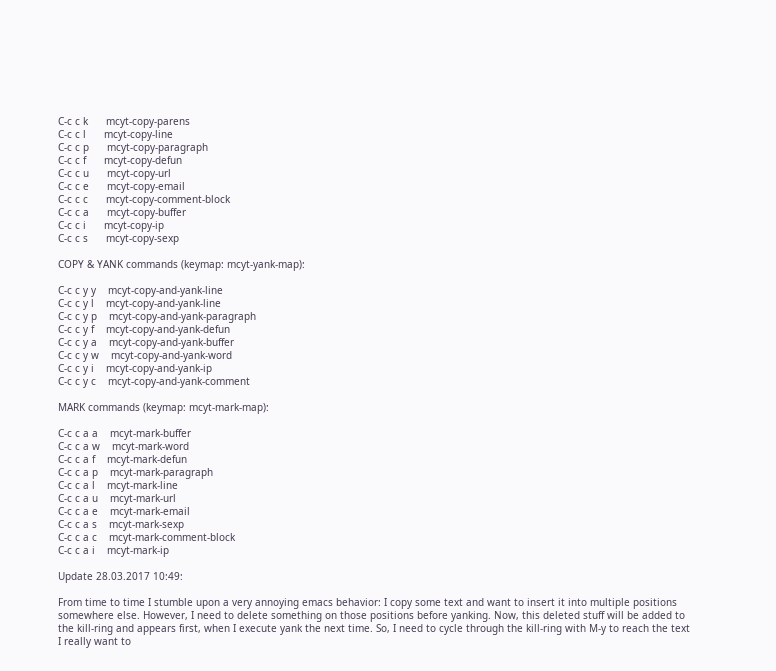C-c c k      mcyt-copy-parens
C-c c l      mcyt-copy-line
C-c c p      mcyt-copy-paragraph
C-c c f      mcyt-copy-defun
C-c c u      mcyt-copy-url
C-c c e      mcyt-copy-email
C-c c c      mcyt-copy-comment-block
C-c c a      mcyt-copy-buffer
C-c c i      mcyt-copy-ip
C-c c s      mcyt-copy-sexp

COPY & YANK commands (keymap: mcyt-yank-map):

C-c c y y    mcyt-copy-and-yank-line
C-c c y l    mcyt-copy-and-yank-line
C-c c y p    mcyt-copy-and-yank-paragraph
C-c c y f    mcyt-copy-and-yank-defun
C-c c y a    mcyt-copy-and-yank-buffer
C-c c y w    mcyt-copy-and-yank-word
C-c c y i    mcyt-copy-and-yank-ip
C-c c y c    mcyt-copy-and-yank-comment

MARK commands (keymap: mcyt-mark-map):

C-c c a a    mcyt-mark-buffer
C-c c a w    mcyt-mark-word
C-c c a f    mcyt-mark-defun
C-c c a p    mcyt-mark-paragraph
C-c c a l    mcyt-mark-line
C-c c a u    mcyt-mark-url
C-c c a e    mcyt-mark-email
C-c c a s    mcyt-mark-sexp
C-c c a c    mcyt-mark-comment-block
C-c c a i    mcyt-mark-ip

Update 28.03.2017 10:49:

From time to time I stumble upon a very annoying emacs behavior: I copy some text and want to insert it into multiple positions somewhere else. However, I need to delete something on those positions before yanking. Now, this deleted stuff will be added to the kill-ring and appears first, when I execute yank the next time. So, I need to cycle through the kill-ring with M-y to reach the text I really want to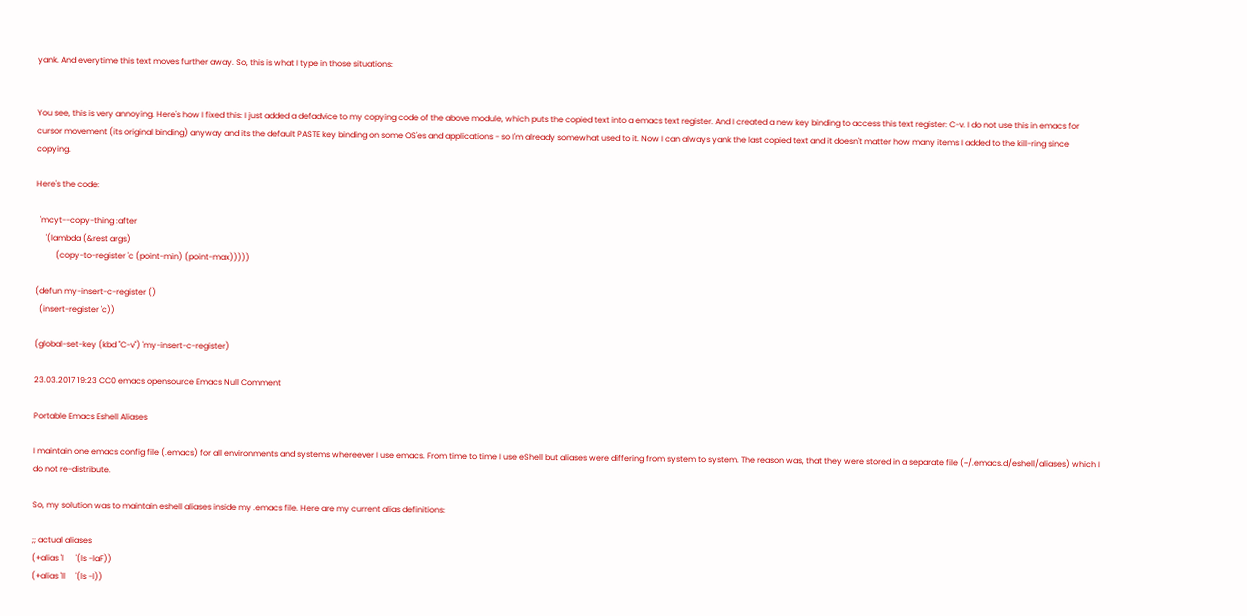yank. And everytime this text moves further away. So, this is what I type in those situations:


You see, this is very annoying. Here's how I fixed this: I just added a defadvice to my copying code of the above module, which puts the copied text into a emacs text register. And I created a new key binding to access this text register: C-v. I do not use this in emacs for cursor movement (its original binding) anyway and its the default PASTE key binding on some OS'es and applications - so I'm already somewhat used to it. Now I can always yank the last copied text and it doesn't matter how many items I added to the kill-ring since copying.

Here's the code:

  'mcyt--copy-thing :after
     '(lambda (&rest args)
          (copy-to-register 'c (point-min) (point-max)))))

(defun my-insert-c-register ()
  (insert-register 'c))

(global-set-key (kbd "C-v") 'my-insert-c-register)

23.03.2017 19:23 CC0 emacs opensource Emacs Null Comment

Portable Emacs Eshell Aliases

I maintain one emacs config file (.emacs) for all environments and systems whereever I use emacs. From time to time I use eShell but aliases were differing from system to system. The reason was, that they were stored in a separate file (~/.emacs.d/eshell/aliases) which I do not re-distribute.

So, my solution was to maintain eshell aliases inside my .emacs file. Here are my current alias definitions:

;; actual aliases
(+alias 'l      '(ls -laF))
(+alias 'll     '(ls -l))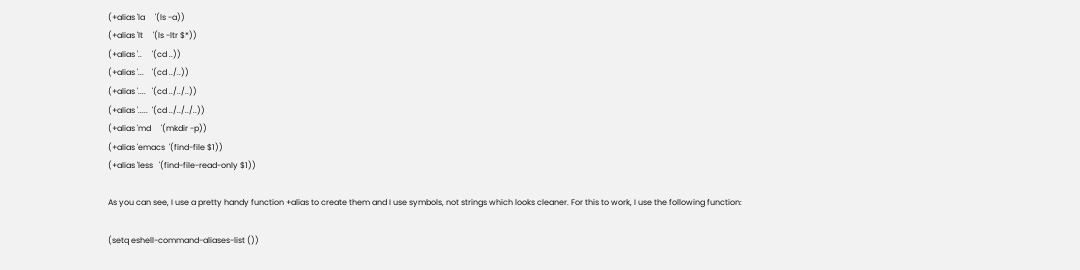(+alias 'la     '(ls -a))
(+alias 'lt     '(ls -ltr $*))
(+alias '..     '(cd ..))
(+alias '...    '(cd ../..))
(+alias '....   '(cd ../../..))
(+alias '.....  '(cd ../../../..))
(+alias 'md     '(mkdir -p))
(+alias 'emacs  '(find-file $1))
(+alias 'less   '(find-file-read-only $1))

As you can see, I use a pretty handy function +alias to create them and I use symbols, not strings which looks cleaner. For this to work, I use the following function:

(setq eshell-command-aliases-list ())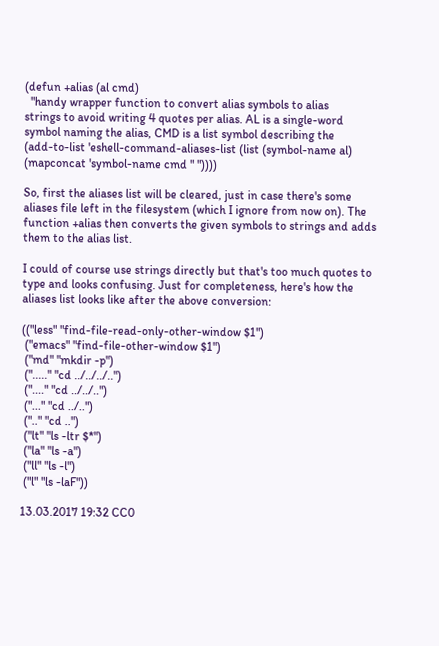(defun +alias (al cmd)
  "handy wrapper function to convert alias symbols to alias
strings to avoid writing 4 quotes per alias. AL is a single-word
symbol naming the alias, CMD is a list symbol describing the
(add-to-list 'eshell-command-aliases-list (list (symbol-name al) (mapconcat 'symbol-name cmd " "))))

So, first the aliases list will be cleared, just in case there's some aliases file left in the filesystem (which I ignore from now on). The function +alias then converts the given symbols to strings and adds them to the alias list.

I could of course use strings directly but that's too much quotes to type and looks confusing. Just for completeness, here's how the aliases list looks like after the above conversion:

(("less" "find-file-read-only-other-window $1")
 ("emacs" "find-file-other-window $1")
 ("md" "mkdir -p")
 ("....." "cd ../../../..")
 ("...." "cd ../../..")
 ("..." "cd ../..")
 (".." "cd ..")
 ("lt" "ls -ltr $*")
 ("la" "ls -a")
 ("ll" "ls -l")
 ("l" "ls -laF"))

13.03.2017 19:32 CC0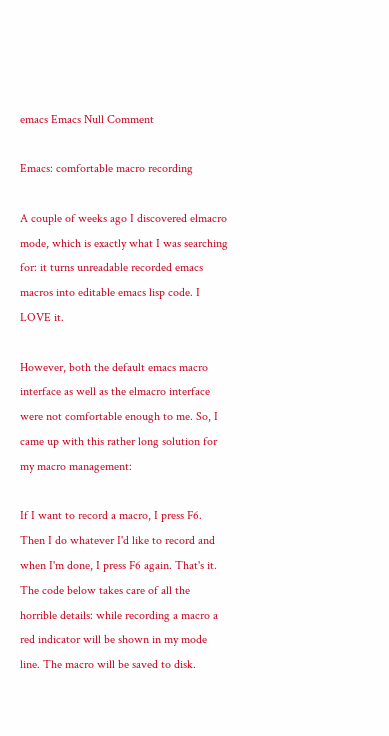emacs Emacs Null Comment

Emacs: comfortable macro recording

A couple of weeks ago I discovered elmacro mode, which is exactly what I was searching for: it turns unreadable recorded emacs macros into editable emacs lisp code. I LOVE it.

However, both the default emacs macro interface as well as the elmacro interface were not comfortable enough to me. So, I came up with this rather long solution for my macro management:

If I want to record a macro, I press F6. Then I do whatever I'd like to record and when I'm done, I press F6 again. That's it. The code below takes care of all the horrible details: while recording a macro a red indicator will be shown in my mode line. The macro will be saved to disk.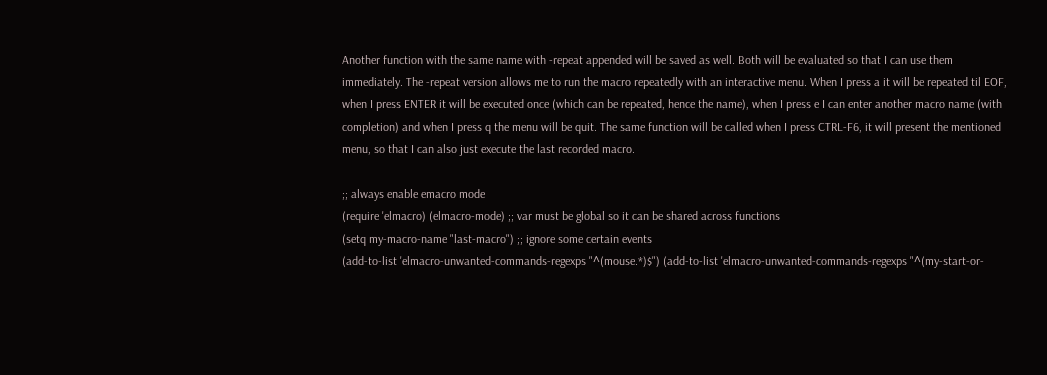Another function with the same name with -repeat appended will be saved as well. Both will be evaluated so that I can use them immediately. The -repeat version allows me to run the macro repeatedly with an interactive menu. When I press a it will be repeated til EOF, when I press ENTER it will be executed once (which can be repeated, hence the name), when I press e I can enter another macro name (with completion) and when I press q the menu will be quit. The same function will be called when I press CTRL-F6, it will present the mentioned menu, so that I can also just execute the last recorded macro.

;; always enable emacro mode
(require 'elmacro) (elmacro-mode) ;; var must be global so it can be shared across functions
(setq my-macro-name "last-macro") ;; ignore some certain events
(add-to-list 'elmacro-unwanted-commands-regexps "^(mouse.*)$") (add-to-list 'elmacro-unwanted-commands-regexps "^(my-start-or-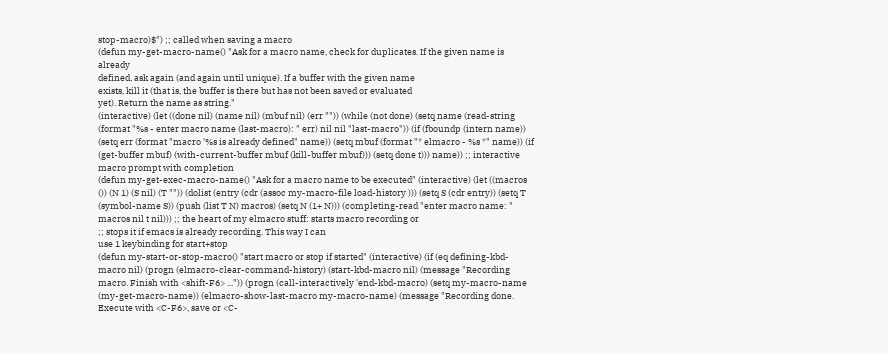stop-macro)$") ;; called when saving a macro
(defun my-get-macro-name() "Ask for a macro name, check for duplicates. If the given name is already
defined, ask again (and again until unique). If a buffer with the given name
exists, kill it (that is, the buffer is there but has not been saved or evaluated
yet). Return the name as string."
(interactive) (let ((done nil) (name nil) (mbuf nil) (err "")) (while (not done) (setq name (read-string (format "%s - enter macro name (last-macro): " err) nil nil "last-macro")) (if (fboundp (intern name)) (setq err (format "macro '%s is already defined" name)) (setq mbuf (format "* elmacro - %s *" name)) (if (get-buffer mbuf) (with-current-buffer mbuf (kill-buffer mbuf))) (setq done t))) name)) ;; interactive macro prompt with completion
(defun my-get-exec-macro-name() "Ask for a macro name to be executed" (interactive) (let ((macros ()) (N 1) (S nil) (T "")) (dolist (entry (cdr (assoc my-macro-file load-history ))) (setq S (cdr entry)) (setq T (symbol-name S)) (push (list T N) macros) (setq N (1+ N))) (completing-read "enter macro name: " macros nil t nil))) ;; the heart of my elmacro stuff: starts macro recording or
;; stops it if emacs is already recording. This way I can
use 1 keybinding for start+stop
(defun my-start-or-stop-macro() "start macro or stop if started" (interactive) (if (eq defining-kbd-macro nil) (progn (elmacro-clear-command-history) (start-kbd-macro nil) (message "Recording macro. Finish with <shift-F6> ...")) (progn (call-interactively 'end-kbd-macro) (setq my-macro-name (my-get-macro-name)) (elmacro-show-last-macro my-macro-name) (message "Recording done. Execute with <C-F6>, save or <C-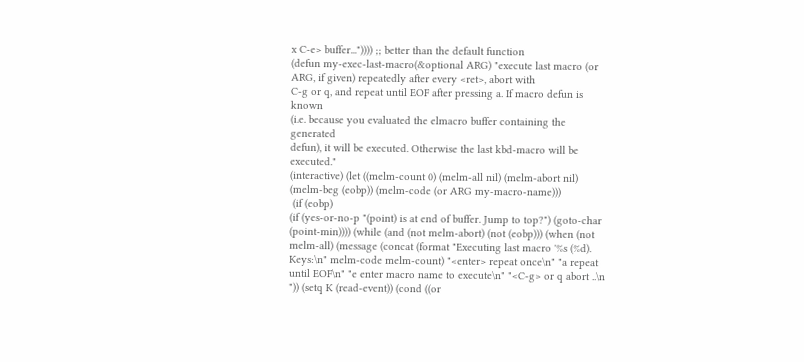x C-e> buffer...")))) ;; better than the default function
(defun my-exec-last-macro(&optional ARG) "execute last macro (or ARG, if given) repeatedly after every <ret>, abort with
C-g or q, and repeat until EOF after pressing a. If macro defun is known
(i.e. because you evaluated the elmacro buffer containing the generated
defun), it will be executed. Otherwise the last kbd-macro will be executed."
(interactive) (let ((melm-count 0) (melm-all nil) (melm-abort nil) (melm-beg (eobp)) (melm-code (or ARG my-macro-name)))
 (if (eobp)
(if (yes-or-no-p "(point) is at end of buffer. Jump to top?") (goto-char (point-min)))) (while (and (not melm-abort) (not (eobp))) (when (not melm-all) (message (concat (format "Executing last macro '%s (%d). Keys:\n" melm-code melm-count) "<enter> repeat once\n" "a repeat until EOF\n" "e enter macro name to execute\n" "<C-g> or q abort ..\n ")) (setq K (read-event)) (cond ((or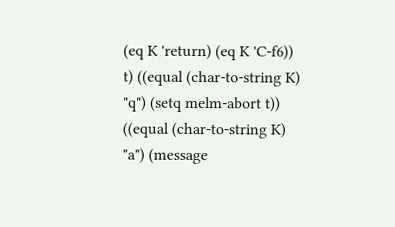(eq K 'return) (eq K 'C-f6)) t) ((equal (char-to-string K) "q") (setq melm-abort t)) ((equal (char-to-string K) "a") (message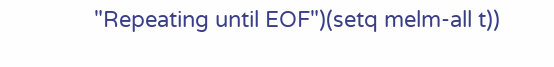"Repeating until EOF")(setq melm-all t))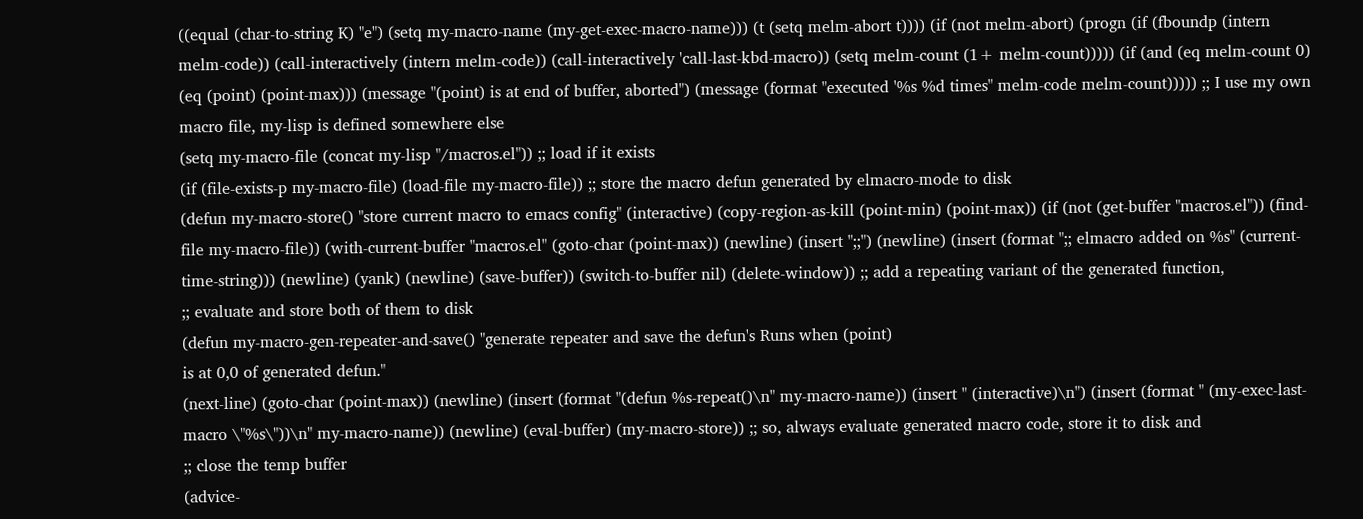((equal (char-to-string K) "e") (setq my-macro-name (my-get-exec-macro-name))) (t (setq melm-abort t)))) (if (not melm-abort) (progn (if (fboundp (intern melm-code)) (call-interactively (intern melm-code)) (call-interactively 'call-last-kbd-macro)) (setq melm-count (1+ melm-count))))) (if (and (eq melm-count 0) (eq (point) (point-max))) (message "(point) is at end of buffer, aborted") (message (format "executed '%s %d times" melm-code melm-count))))) ;; I use my own macro file, my-lisp is defined somewhere else
(setq my-macro-file (concat my-lisp "/macros.el")) ;; load if it exists
(if (file-exists-p my-macro-file) (load-file my-macro-file)) ;; store the macro defun generated by elmacro-mode to disk
(defun my-macro-store() "store current macro to emacs config" (interactive) (copy-region-as-kill (point-min) (point-max)) (if (not (get-buffer "macros.el")) (find-file my-macro-file)) (with-current-buffer "macros.el" (goto-char (point-max)) (newline) (insert ";;") (newline) (insert (format ";; elmacro added on %s" (current-time-string))) (newline) (yank) (newline) (save-buffer)) (switch-to-buffer nil) (delete-window)) ;; add a repeating variant of the generated function,
;; evaluate and store both of them to disk
(defun my-macro-gen-repeater-and-save() "generate repeater and save the defun's Runs when (point)
is at 0,0 of generated defun."
(next-line) (goto-char (point-max)) (newline) (insert (format "(defun %s-repeat()\n" my-macro-name)) (insert " (interactive)\n") (insert (format " (my-exec-last-macro \"%s\"))\n" my-macro-name)) (newline) (eval-buffer) (my-macro-store)) ;; so, always evaluate generated macro code, store it to disk and
;; close the temp buffer
(advice-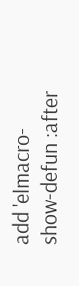add 'elmacro-show-defun :after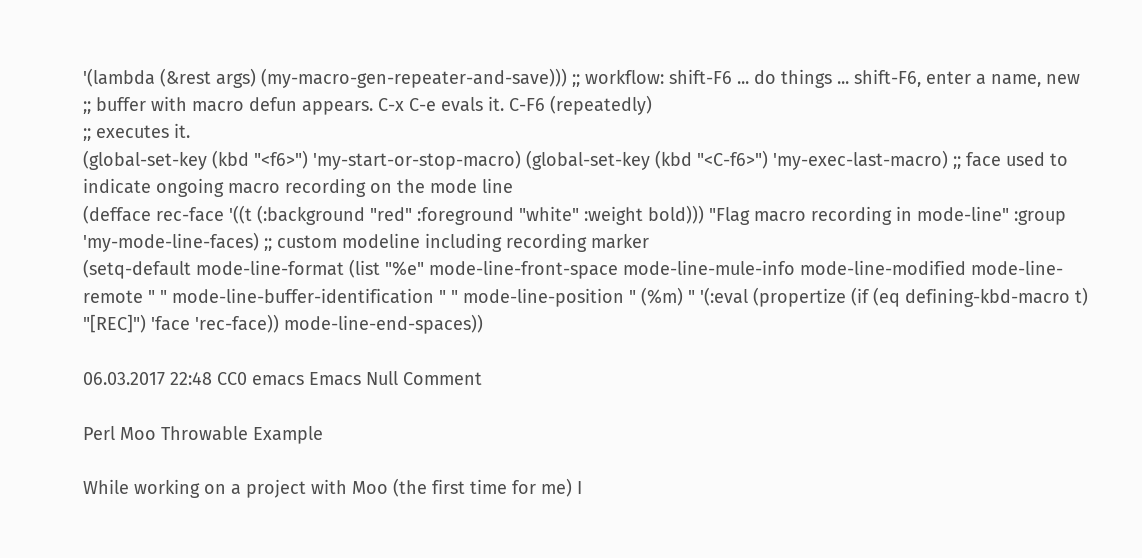'(lambda (&rest args) (my-macro-gen-repeater-and-save))) ;; workflow: shift-F6 ... do things ... shift-F6, enter a name, new
;; buffer with macro defun appears. C-x C-e evals it. C-F6 (repeatedly)
;; executes it.
(global-set-key (kbd "<f6>") 'my-start-or-stop-macro) (global-set-key (kbd "<C-f6>") 'my-exec-last-macro) ;; face used to indicate ongoing macro recording on the mode line
(defface rec-face '((t (:background "red" :foreground "white" :weight bold))) "Flag macro recording in mode-line" :group 'my-mode-line-faces) ;; custom modeline including recording marker
(setq-default mode-line-format (list "%e" mode-line-front-space mode-line-mule-info mode-line-modified mode-line-remote " " mode-line-buffer-identification " " mode-line-position " (%m) " '(:eval (propertize (if (eq defining-kbd-macro t) "[REC]") 'face 'rec-face)) mode-line-end-spaces))

06.03.2017 22:48 CC0 emacs Emacs Null Comment

Perl Moo Throwable Example

While working on a project with Moo (the first time for me) I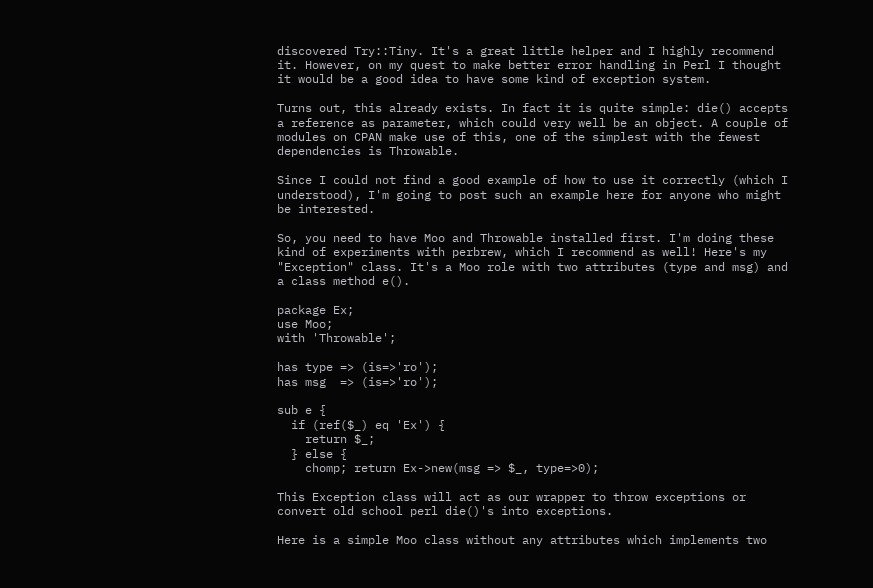discovered Try::Tiny. It's a great little helper and I highly recommend it. However, on my quest to make better error handling in Perl I thought it would be a good idea to have some kind of exception system.

Turns out, this already exists. In fact it is quite simple: die() accepts a reference as parameter, which could very well be an object. A couple of modules on CPAN make use of this, one of the simplest with the fewest dependencies is Throwable.

Since I could not find a good example of how to use it correctly (which I understood), I'm going to post such an example here for anyone who might be interested.

So, you need to have Moo and Throwable installed first. I'm doing these kind of experiments with perbrew, which I recommend as well! Here's my "Exception" class. It's a Moo role with two attributes (type and msg) and a class method e().

package Ex;
use Moo;
with 'Throwable';

has type => (is=>'ro');
has msg  => (is=>'ro');

sub e {
  if (ref($_) eq 'Ex') {
    return $_;
  } else {
    chomp; return Ex->new(msg => $_, type=>0);

This Exception class will act as our wrapper to throw exceptions or convert old school perl die()'s into exceptions.

Here is a simple Moo class without any attributes which implements two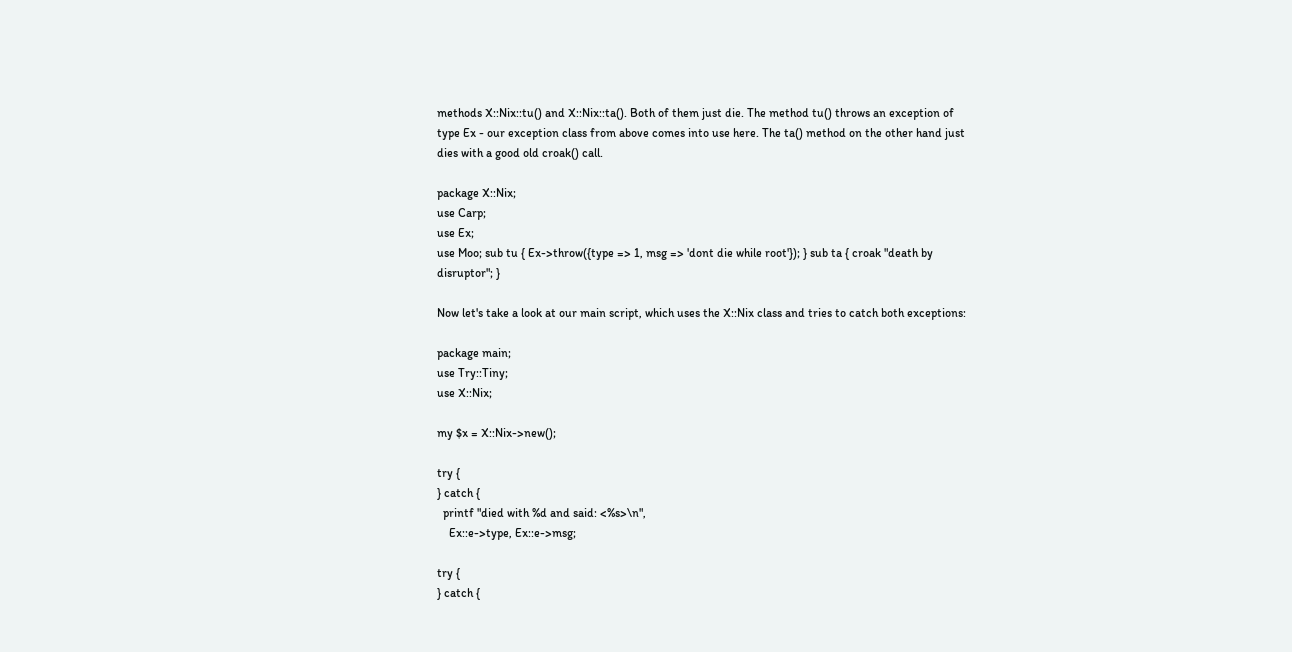methods X::Nix::tu() and X::Nix::ta(). Both of them just die. The method tu() throws an exception of type Ex - our exception class from above comes into use here. The ta() method on the other hand just dies with a good old croak() call.

package X::Nix;
use Carp;
use Ex;
use Moo; sub tu { Ex->throw({type => 1, msg => 'dont die while root'}); } sub ta { croak "death by disruptor"; }

Now let's take a look at our main script, which uses the X::Nix class and tries to catch both exceptions:

package main;
use Try::Tiny;
use X::Nix;

my $x = X::Nix->new();

try {
} catch {
  printf "died with %d and said: <%s>\n",
    Ex::e->type, Ex::e->msg;

try {
} catch {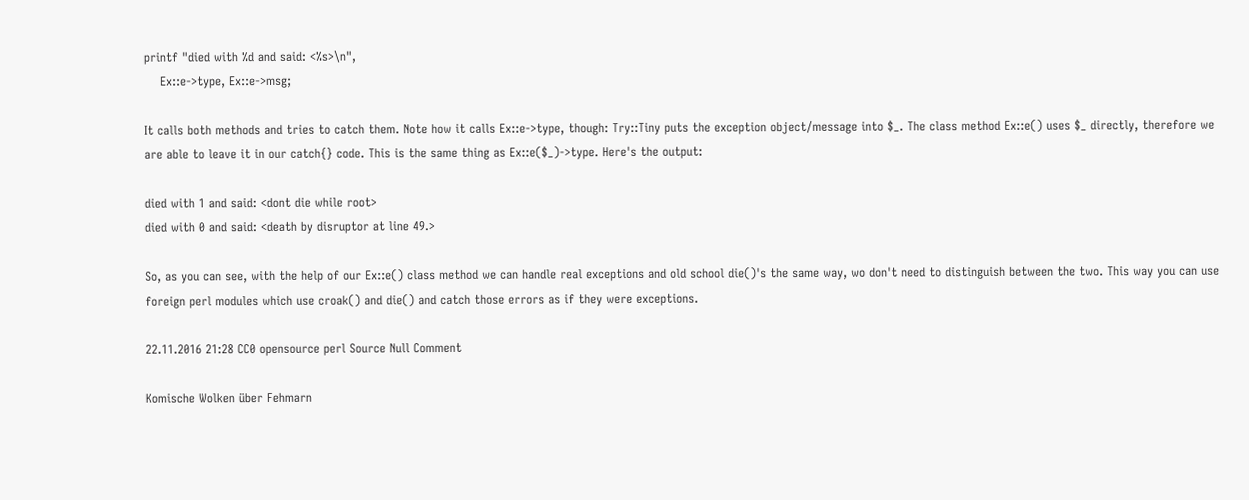printf "died with %d and said: <%s>\n",
    Ex::e->type, Ex::e->msg;

It calls both methods and tries to catch them. Note how it calls Ex::e->type, though: Try::Tiny puts the exception object/message into $_. The class method Ex::e() uses $_ directly, therefore we are able to leave it in our catch{} code. This is the same thing as Ex::e($_)->type. Here's the output:

died with 1 and said: <dont die while root>
died with 0 and said: <death by disruptor at line 49.>

So, as you can see, with the help of our Ex::e() class method we can handle real exceptions and old school die()'s the same way, wo don't need to distinguish between the two. This way you can use foreign perl modules which use croak() and die() and catch those errors as if they were exceptions.

22.11.2016 21:28 CC0 opensource perl Source Null Comment

Komische Wolken über Fehmarn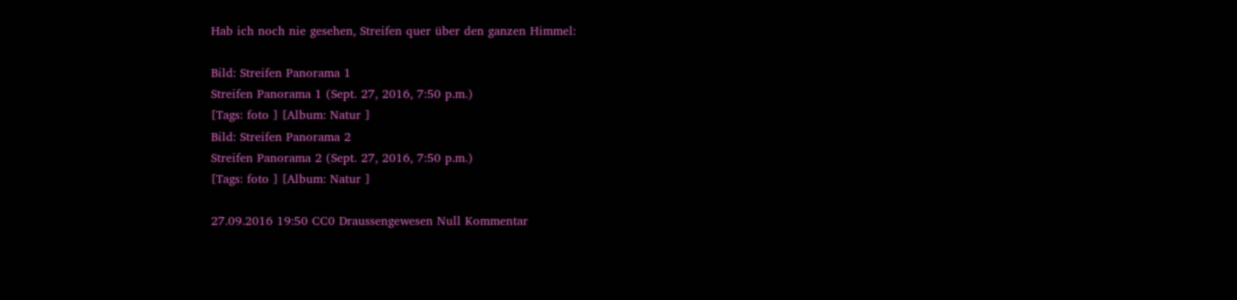Hab ich noch nie gesehen, Streifen quer über den ganzen Himmel:

Bild: Streifen Panorama 1
Streifen Panorama 1 (Sept. 27, 2016, 7:50 p.m.)
[Tags: foto ] [Album: Natur ]
Bild: Streifen Panorama 2
Streifen Panorama 2 (Sept. 27, 2016, 7:50 p.m.)
[Tags: foto ] [Album: Natur ]

27.09.2016 19:50 CC0 Draussengewesen Null Kommentar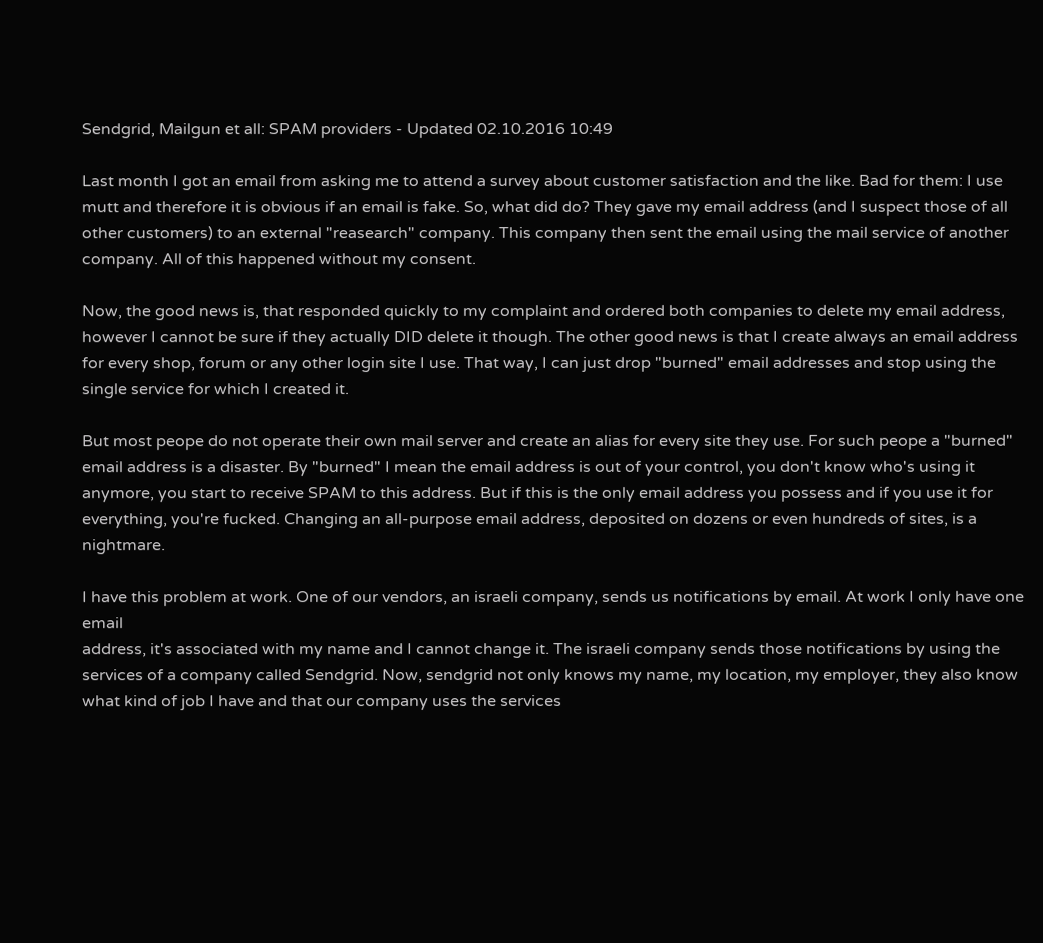Sendgrid, Mailgun et all: SPAM providers - Updated 02.10.2016 10:49

Last month I got an email from asking me to attend a survey about customer satisfaction and the like. Bad for them: I use mutt and therefore it is obvious if an email is fake. So, what did do? They gave my email address (and I suspect those of all other customers) to an external "reasearch" company. This company then sent the email using the mail service of another company. All of this happened without my consent.

Now, the good news is, that responded quickly to my complaint and ordered both companies to delete my email address, however I cannot be sure if they actually DID delete it though. The other good news is that I create always an email address for every shop, forum or any other login site I use. That way, I can just drop "burned" email addresses and stop using the single service for which I created it.

But most peope do not operate their own mail server and create an alias for every site they use. For such peope a "burned" email address is a disaster. By "burned" I mean the email address is out of your control, you don't know who's using it anymore, you start to receive SPAM to this address. But if this is the only email address you possess and if you use it for everything, you're fucked. Changing an all-purpose email address, deposited on dozens or even hundreds of sites, is a nightmare.

I have this problem at work. One of our vendors, an israeli company, sends us notifications by email. At work I only have one email
address, it's associated with my name and I cannot change it. The israeli company sends those notifications by using the services of a company called Sendgrid. Now, sendgrid not only knows my name, my location, my employer, they also know what kind of job I have and that our company uses the services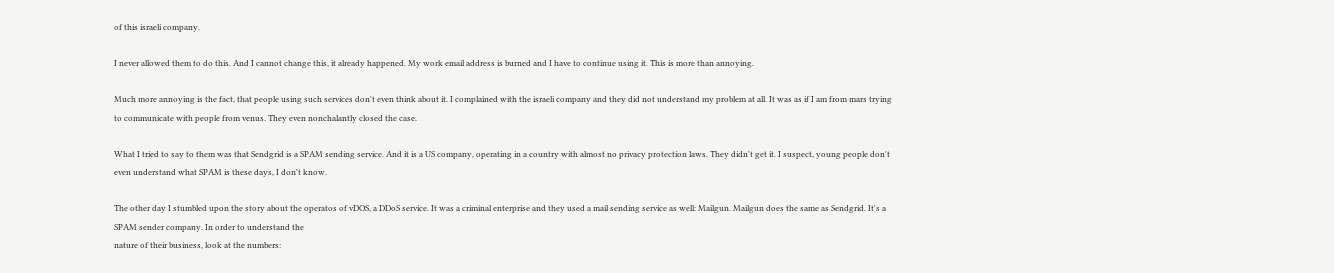of this israeli company.

I never allowed them to do this. And I cannot change this, it already happened. My work email address is burned and I have to continue using it. This is more than annoying.

Much more annoying is the fact, that people using such services don't even think about it. I complained with the israeli company and they did not understand my problem at all. It was as if I am from mars trying to communicate with people from venus. They even nonchalantly closed the case.

What I tried to say to them was that Sendgrid is a SPAM sending service. And it is a US company, operating in a country with almost no privacy protection laws. They didn't get it. I suspect, young people don't even understand what SPAM is these days, I don't know.

The other day I stumbled upon the story about the operatos of vDOS, a DDoS service. It was a criminal enterprise and they used a mail sending service as well: Mailgun. Mailgun does the same as Sendgrid. It's a SPAM sender company. In order to understand the
nature of their business, look at the numbers: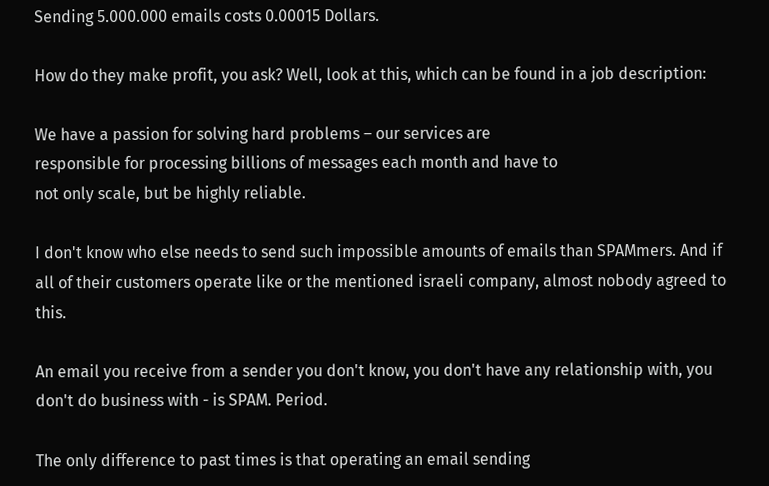Sending 5.000.000 emails costs 0.00015 Dollars.

How do they make profit, you ask? Well, look at this, which can be found in a job description:

We have a passion for solving hard problems – our services are
responsible for processing billions of messages each month and have to
not only scale, but be highly reliable.

I don't know who else needs to send such impossible amounts of emails than SPAMmers. And if all of their customers operate like or the mentioned israeli company, almost nobody agreed to this.

An email you receive from a sender you don't know, you don't have any relationship with, you don't do business with - is SPAM. Period.

The only difference to past times is that operating an email sending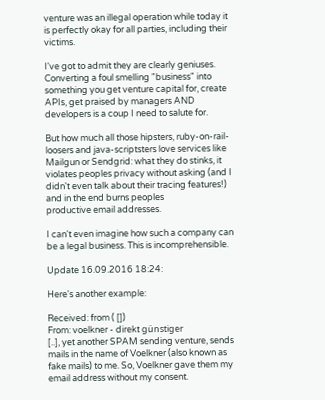venture was an illegal operation while today it is perfectly okay for all parties, including their victims.

I've got to admit they are clearly geniuses. Converting a foul smelling "business" into something you get venture capital for, create APIs, get praised by managers AND developers is a coup I need to salute for.

But how much all those hipsters, ruby-on-rail-loosers and java-scriptsters love services like Mailgun or Sendgrid: what they do stinks, it violates peoples privacy without asking (and I didn't even talk about their tracing features!) and in the end burns peoples
productive email addresses.

I can't even imagine how such a company can be a legal business. This is incomprehensible.

Update 16.09.2016 18:24:

Here's another example:

Received: from ( [])
From: voelkner - direkt günstiger
[..], yet another SPAM sending venture, sends mails in the name of Voelkner (also known as fake mails) to me. So, Voelkner gave them my email address without my consent.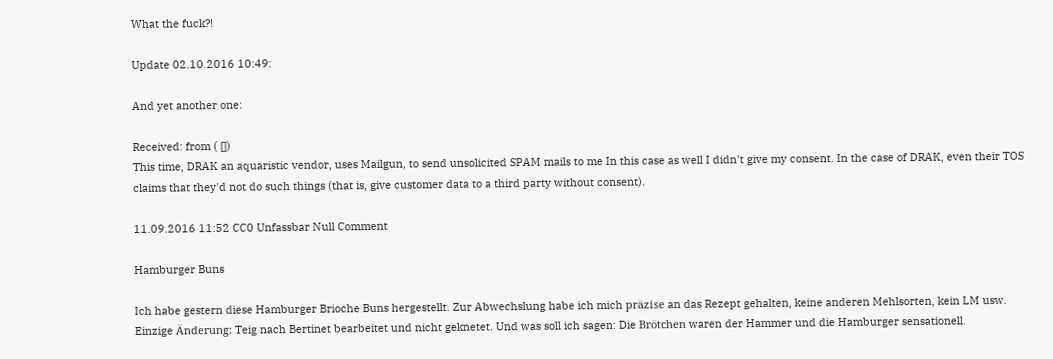What the fuck?!

Update 02.10.2016 10:49:

And yet another one:

Received: from ( [])
This time, DRAK an aquaristic vendor, uses Mailgun, to send unsolicited SPAM mails to me In this case as well I didn't give my consent. In the case of DRAK, even their TOS claims that they'd not do such things (that is, give customer data to a third party without consent).

11.09.2016 11:52 CC0 Unfassbar Null Comment

Hamburger Buns

Ich habe gestern diese Hamburger Brioche Buns hergestellt. Zur Abwechslung habe ich mich präzise an das Rezept gehalten, keine anderen Mehlsorten, kein LM usw. Einzige Änderung: Teig nach Bertinet bearbeitet und nicht geknetet. Und was soll ich sagen: Die Brötchen waren der Hammer und die Hamburger sensationell.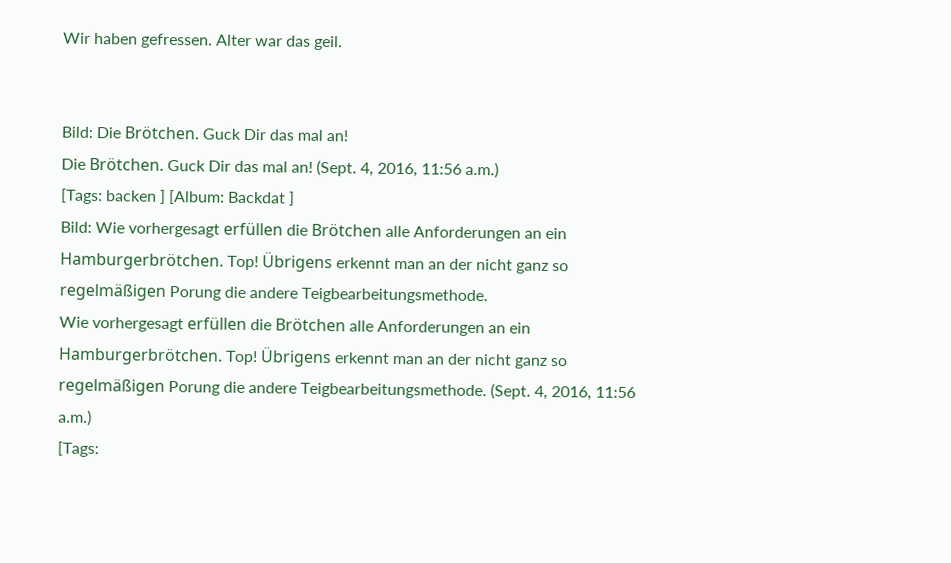Wir haben gefressen. Alter war das geil.


Bild: Die Brötchen. Guck Dir das mal an!
Die Brötchen. Guck Dir das mal an! (Sept. 4, 2016, 11:56 a.m.)
[Tags: backen ] [Album: Backdat ]
Bild: Wie vorhergesagt erfüllen die Brötchen alle Anforderungen an ein Hamburgerbrötchen. Top! Übrigens erkennt man an der nicht ganz so regelmäßigen Porung die andere Teigbearbeitungsmethode.
Wie vorhergesagt erfüllen die Brötchen alle Anforderungen an ein Hamburgerbrötchen. Top! Übrigens erkennt man an der nicht ganz so regelmäßigen Porung die andere Teigbearbeitungsmethode. (Sept. 4, 2016, 11:56 a.m.)
[Tags: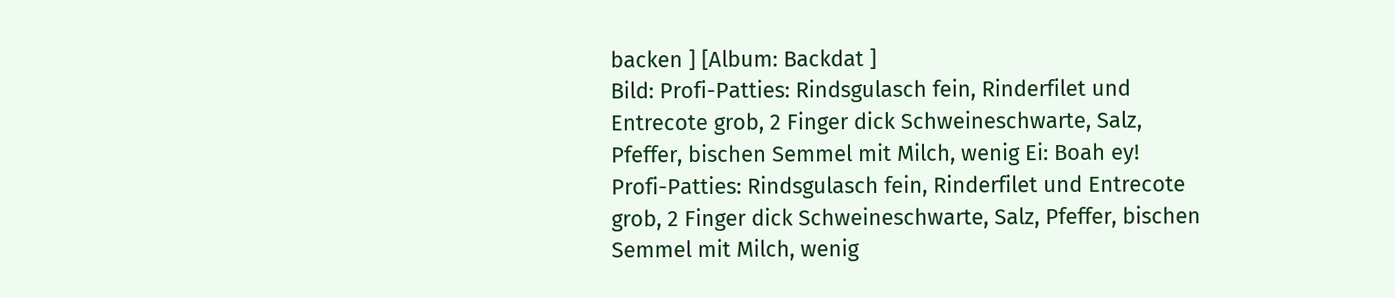backen ] [Album: Backdat ]
Bild: Profi-Patties: Rindsgulasch fein, Rinderfilet und Entrecote grob, 2 Finger dick Schweineschwarte, Salz, Pfeffer, bischen Semmel mit Milch, wenig Ei: Boah ey!
Profi-Patties: Rindsgulasch fein, Rinderfilet und Entrecote grob, 2 Finger dick Schweineschwarte, Salz, Pfeffer, bischen Semmel mit Milch, wenig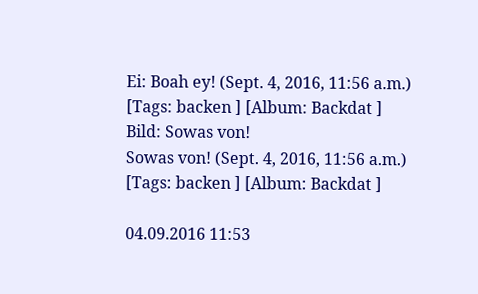Ei: Boah ey! (Sept. 4, 2016, 11:56 a.m.)
[Tags: backen ] [Album: Backdat ]
Bild: Sowas von!
Sowas von! (Sept. 4, 2016, 11:56 a.m.)
[Tags: backen ] [Album: Backdat ]

04.09.2016 11:53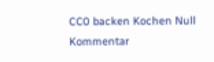CC0 backen Kochen Null Kommentar